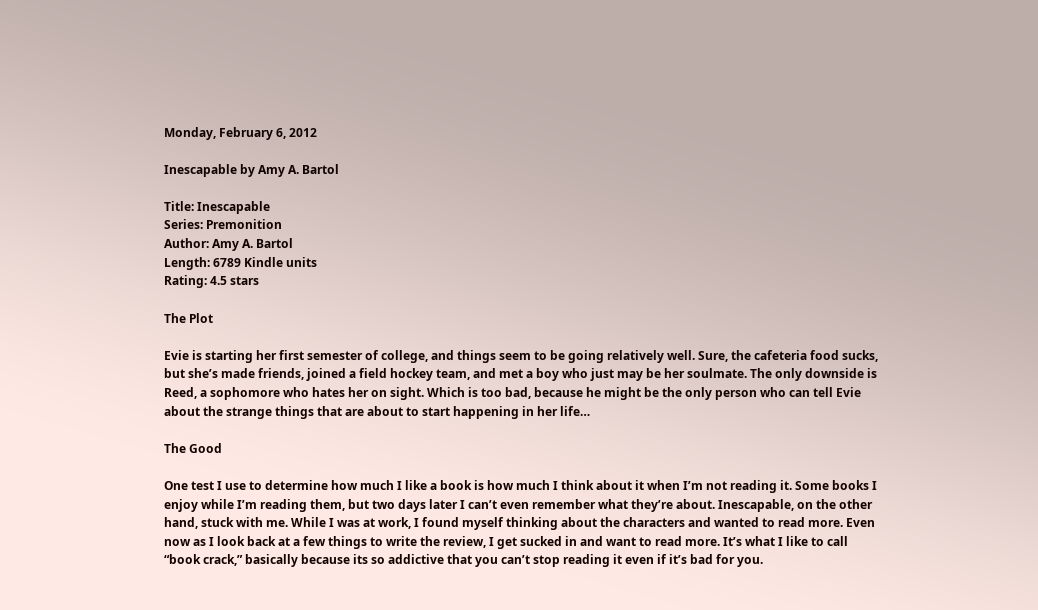Monday, February 6, 2012

Inescapable by Amy A. Bartol

Title: Inescapable
Series: Premonition
Author: Amy A. Bartol
Length: 6789 Kindle units
Rating: 4.5 stars

The Plot

Evie is starting her first semester of college, and things seem to be going relatively well. Sure, the cafeteria food sucks, but she’s made friends, joined a field hockey team, and met a boy who just may be her soulmate. The only downside is Reed, a sophomore who hates her on sight. Which is too bad, because he might be the only person who can tell Evie about the strange things that are about to start happening in her life…

The Good

One test I use to determine how much I like a book is how much I think about it when I’m not reading it. Some books I enjoy while I’m reading them, but two days later I can’t even remember what they’re about. Inescapable, on the other hand, stuck with me. While I was at work, I found myself thinking about the characters and wanted to read more. Even now as I look back at a few things to write the review, I get sucked in and want to read more. It’s what I like to call “book crack,” basically because its so addictive that you can’t stop reading it even if it’s bad for you.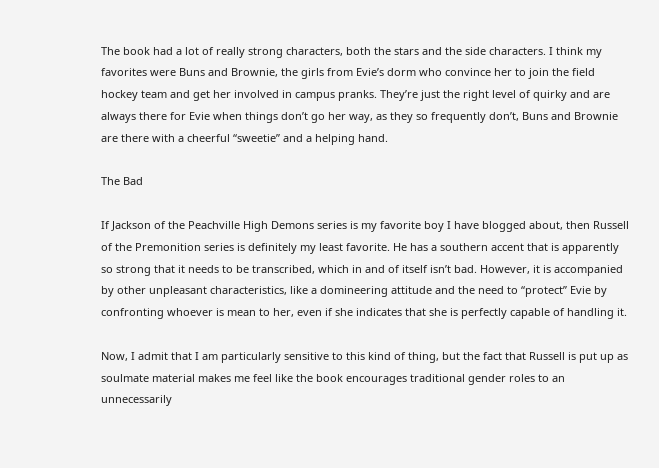The book had a lot of really strong characters, both the stars and the side characters. I think my favorites were Buns and Brownie, the girls from Evie’s dorm who convince her to join the field hockey team and get her involved in campus pranks. They’re just the right level of quirky and are always there for Evie when things don’t go her way, as they so frequently don’t, Buns and Brownie are there with a cheerful “sweetie” and a helping hand.

The Bad

If Jackson of the Peachville High Demons series is my favorite boy I have blogged about, then Russell of the Premonition series is definitely my least favorite. He has a southern accent that is apparently so strong that it needs to be transcribed, which in and of itself isn’t bad. However, it is accompanied by other unpleasant characteristics, like a domineering attitude and the need to “protect” Evie by confronting whoever is mean to her, even if she indicates that she is perfectly capable of handling it.

Now, I admit that I am particularly sensitive to this kind of thing, but the fact that Russell is put up as soulmate material makes me feel like the book encourages traditional gender roles to an unnecessarily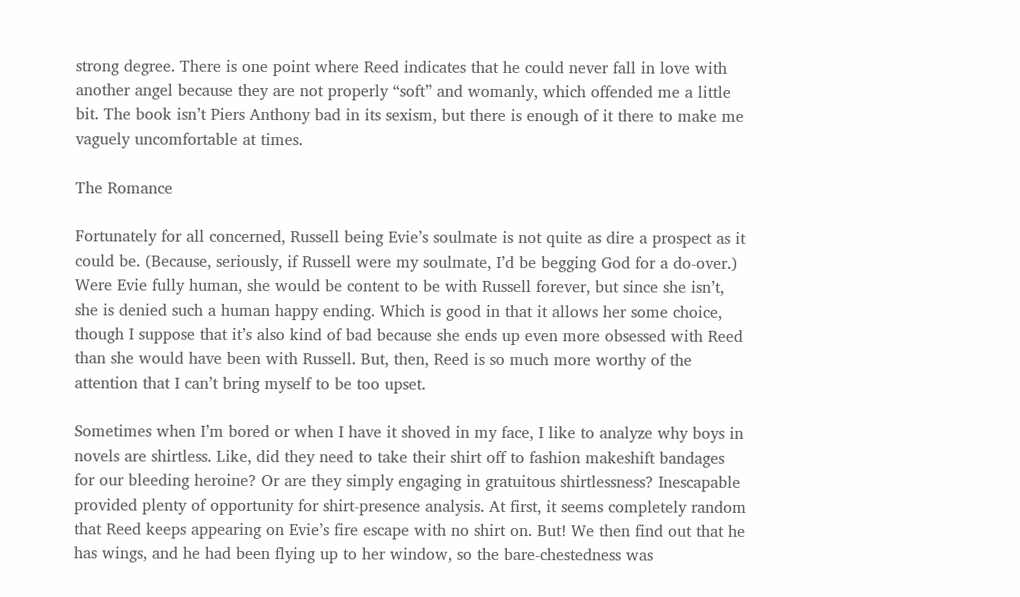strong degree. There is one point where Reed indicates that he could never fall in love with another angel because they are not properly “soft” and womanly, which offended me a little bit. The book isn’t Piers Anthony bad in its sexism, but there is enough of it there to make me vaguely uncomfortable at times.

The Romance

Fortunately for all concerned, Russell being Evie’s soulmate is not quite as dire a prospect as it could be. (Because, seriously, if Russell were my soulmate, I’d be begging God for a do-over.) Were Evie fully human, she would be content to be with Russell forever, but since she isn’t, she is denied such a human happy ending. Which is good in that it allows her some choice, though I suppose that it’s also kind of bad because she ends up even more obsessed with Reed than she would have been with Russell. But, then, Reed is so much more worthy of the attention that I can’t bring myself to be too upset.

Sometimes when I’m bored or when I have it shoved in my face, I like to analyze why boys in novels are shirtless. Like, did they need to take their shirt off to fashion makeshift bandages for our bleeding heroine? Or are they simply engaging in gratuitous shirtlessness? Inescapable provided plenty of opportunity for shirt-presence analysis. At first, it seems completely random that Reed keeps appearing on Evie’s fire escape with no shirt on. But! We then find out that he has wings, and he had been flying up to her window, so the bare-chestedness was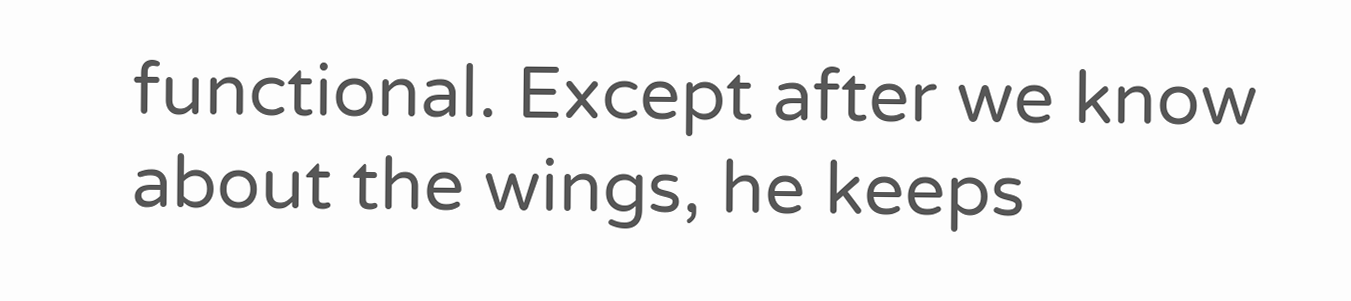functional. Except after we know about the wings, he keeps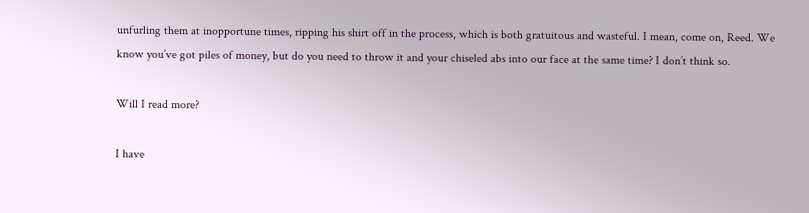unfurling them at inopportune times, ripping his shirt off in the process, which is both gratuitous and wasteful. I mean, come on, Reed. We know you’ve got piles of money, but do you need to throw it and your chiseled abs into our face at the same time? I don’t think so.

Will I read more?

I have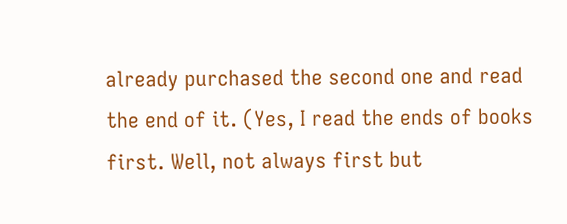already purchased the second one and read the end of it. (Yes, I read the ends of books first. Well, not always first but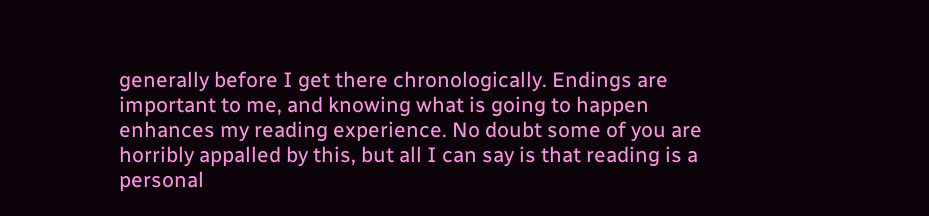generally before I get there chronologically. Endings are important to me, and knowing what is going to happen enhances my reading experience. No doubt some of you are horribly appalled by this, but all I can say is that reading is a personal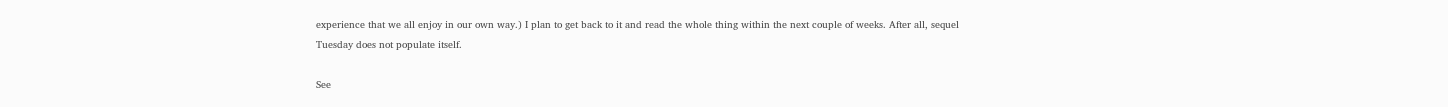experience that we all enjoy in our own way.) I plan to get back to it and read the whole thing within the next couple of weeks. After all, sequel Tuesday does not populate itself.

See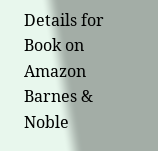Details for Book on    Amazon     Barnes & Noble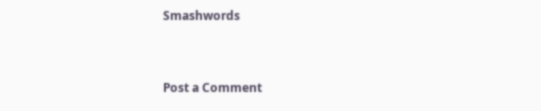Smashwords


Post a Comment